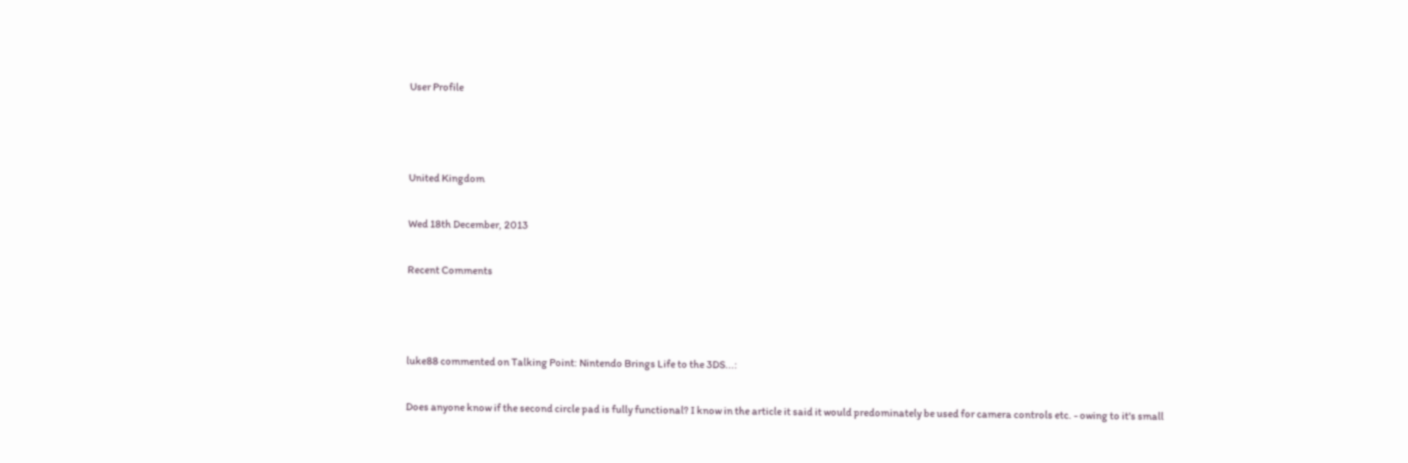User Profile



United Kingdom

Wed 18th December, 2013

Recent Comments



luke88 commented on Talking Point: Nintendo Brings Life to the 3DS...:

Does anyone know if the second circle pad is fully functional? I know in the article it said it would predominately be used for camera controls etc. - owing to it's small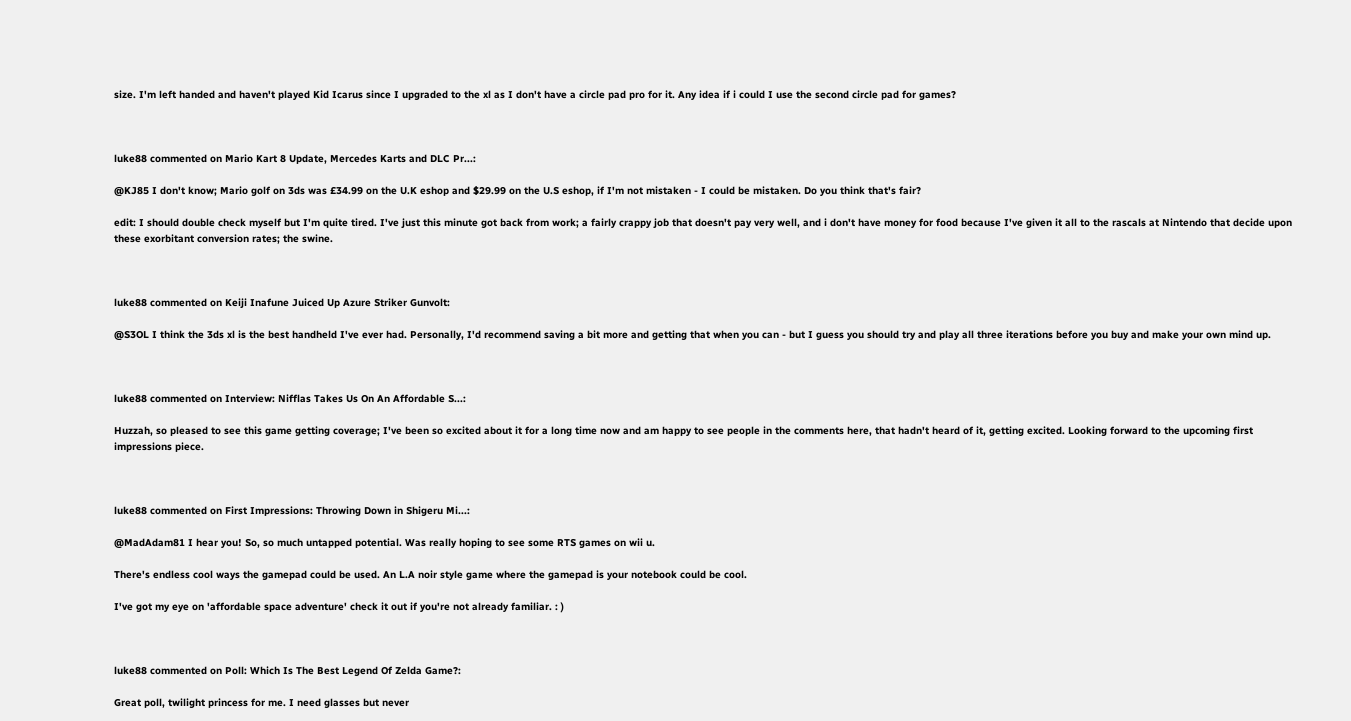size. I'm left handed and haven't played Kid Icarus since I upgraded to the xl as I don't have a circle pad pro for it. Any idea if i could I use the second circle pad for games?



luke88 commented on Mario Kart 8 Update, Mercedes Karts and DLC Pr...:

@KJ85 I don't know; Mario golf on 3ds was £34.99 on the U.K eshop and $29.99 on the U.S eshop, if I'm not mistaken - I could be mistaken. Do you think that's fair?

edit: I should double check myself but I'm quite tired. I've just this minute got back from work; a fairly crappy job that doesn't pay very well, and i don't have money for food because I've given it all to the rascals at Nintendo that decide upon these exorbitant conversion rates; the swine.



luke88 commented on Keiji Inafune Juiced Up Azure Striker Gunvolt:

@S3OL I think the 3ds xl is the best handheld I've ever had. Personally, I'd recommend saving a bit more and getting that when you can - but I guess you should try and play all three iterations before you buy and make your own mind up.



luke88 commented on Interview: Nifflas Takes Us On An Affordable S...:

Huzzah, so pleased to see this game getting coverage; I've been so excited about it for a long time now and am happy to see people in the comments here, that hadn't heard of it, getting excited. Looking forward to the upcoming first impressions piece.



luke88 commented on First Impressions: Throwing Down in Shigeru Mi...:

@MadAdam81 I hear you! So, so much untapped potential. Was really hoping to see some RTS games on wii u.

There's endless cool ways the gamepad could be used. An L.A noir style game where the gamepad is your notebook could be cool.

I've got my eye on 'affordable space adventure' check it out if you're not already familiar. : )



luke88 commented on Poll: Which Is The Best Legend Of Zelda Game?:

Great poll, twilight princess for me. I need glasses but never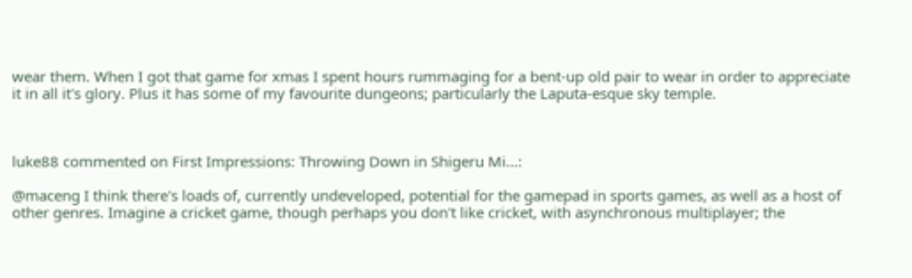wear them. When I got that game for xmas I spent hours rummaging for a bent-up old pair to wear in order to appreciate it in all it's glory. Plus it has some of my favourite dungeons; particularly the Laputa-esque sky temple.



luke88 commented on First Impressions: Throwing Down in Shigeru Mi...:

@maceng I think there's loads of, currently undeveloped, potential for the gamepad in sports games, as well as a host of other genres. Imagine a cricket game, though perhaps you don't like cricket, with asynchronous multiplayer; the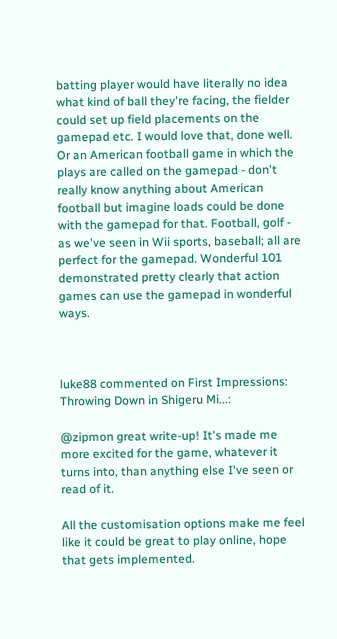batting player would have literally no idea what kind of ball they're facing, the fielder could set up field placements on the gamepad etc. I would love that, done well. Or an American football game in which the plays are called on the gamepad - don't really know anything about American football but imagine loads could be done with the gamepad for that. Football, golf - as we've seen in Wii sports, baseball; all are perfect for the gamepad. Wonderful 101 demonstrated pretty clearly that action games can use the gamepad in wonderful ways.



luke88 commented on First Impressions: Throwing Down in Shigeru Mi...:

@zipmon great write-up! It's made me more excited for the game, whatever it turns into, than anything else I've seen or read of it.

All the customisation options make me feel like it could be great to play online, hope that gets implemented.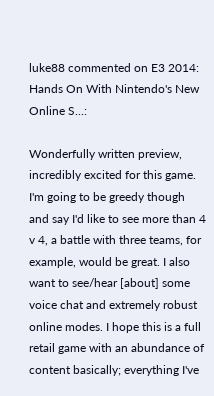luke88 commented on E3 2014: Hands On With Nintendo's New Online S...:

Wonderfully written preview, incredibly excited for this game. I'm going to be greedy though and say I'd like to see more than 4 v 4, a battle with three teams, for example, would be great. I also want to see/hear [about] some voice chat and extremely robust online modes. I hope this is a full retail game with an abundance of content basically; everything I've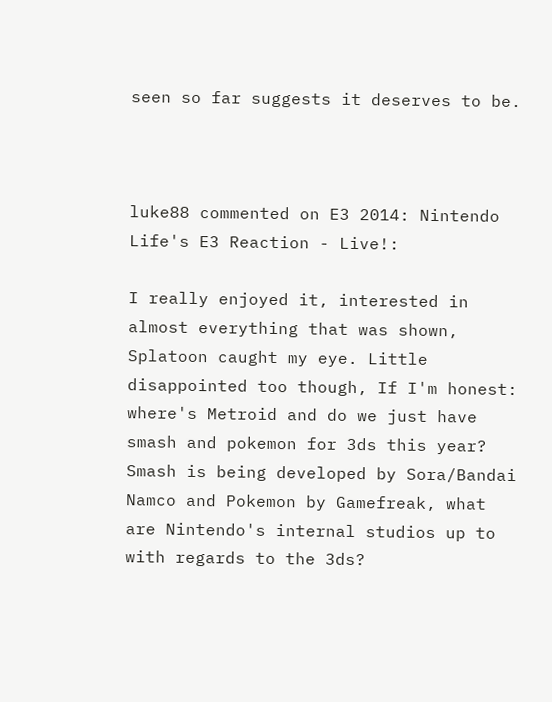seen so far suggests it deserves to be.



luke88 commented on E3 2014: Nintendo Life's E3 Reaction - Live!:

I really enjoyed it, interested in almost everything that was shown, Splatoon caught my eye. Little disappointed too though, If I'm honest: where's Metroid and do we just have smash and pokemon for 3ds this year? Smash is being developed by Sora/Bandai Namco and Pokemon by Gamefreak, what are Nintendo's internal studios up to with regards to the 3ds?